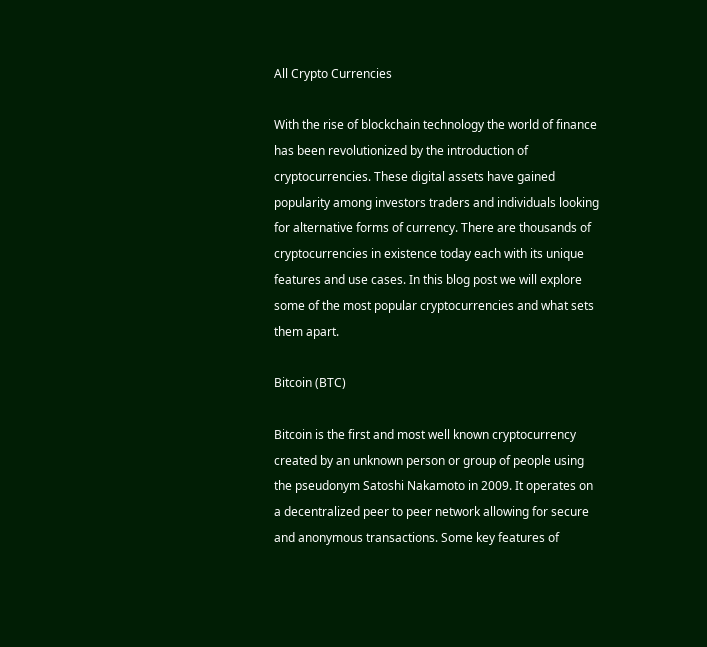All Crypto Currencies

With the rise of blockchain technology the world of finance has been revolutionized by the introduction of cryptocurrencies. These digital assets have gained popularity among investors traders and individuals looking for alternative forms of currency. There are thousands of cryptocurrencies in existence today each with its unique features and use cases. In this blog post we will explore some of the most popular cryptocurrencies and what sets them apart.

Bitcoin (BTC)

Bitcoin is the first and most well known cryptocurrency created by an unknown person or group of people using the pseudonym Satoshi Nakamoto in 2009. It operates on a decentralized peer to peer network allowing for secure and anonymous transactions. Some key features of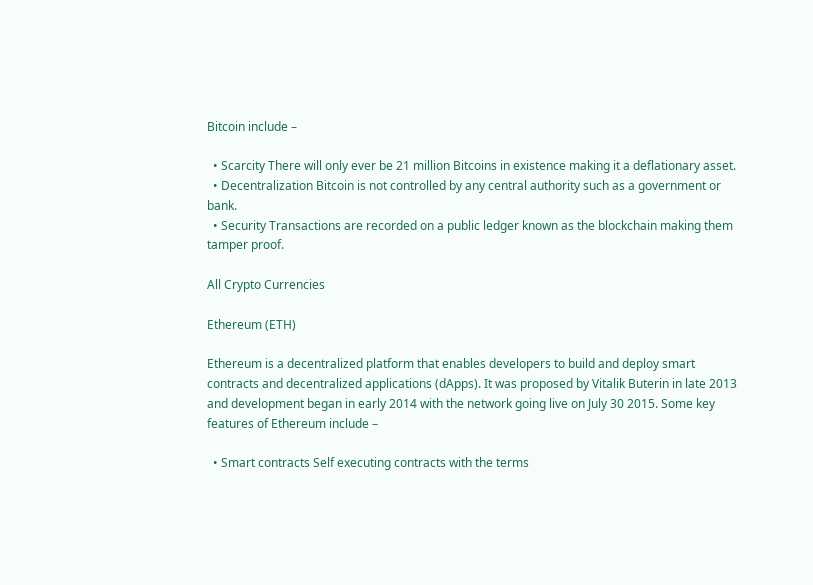Bitcoin include –

  • Scarcity There will only ever be 21 million Bitcoins in existence making it a deflationary asset.
  • Decentralization Bitcoin is not controlled by any central authority such as a government or bank.
  • Security Transactions are recorded on a public ledger known as the blockchain making them tamper proof.

All Crypto Currencies

Ethereum (ETH)

Ethereum is a decentralized platform that enables developers to build and deploy smart contracts and decentralized applications (dApps). It was proposed by Vitalik Buterin in late 2013 and development began in early 2014 with the network going live on July 30 2015. Some key features of Ethereum include –

  • Smart contracts Self executing contracts with the terms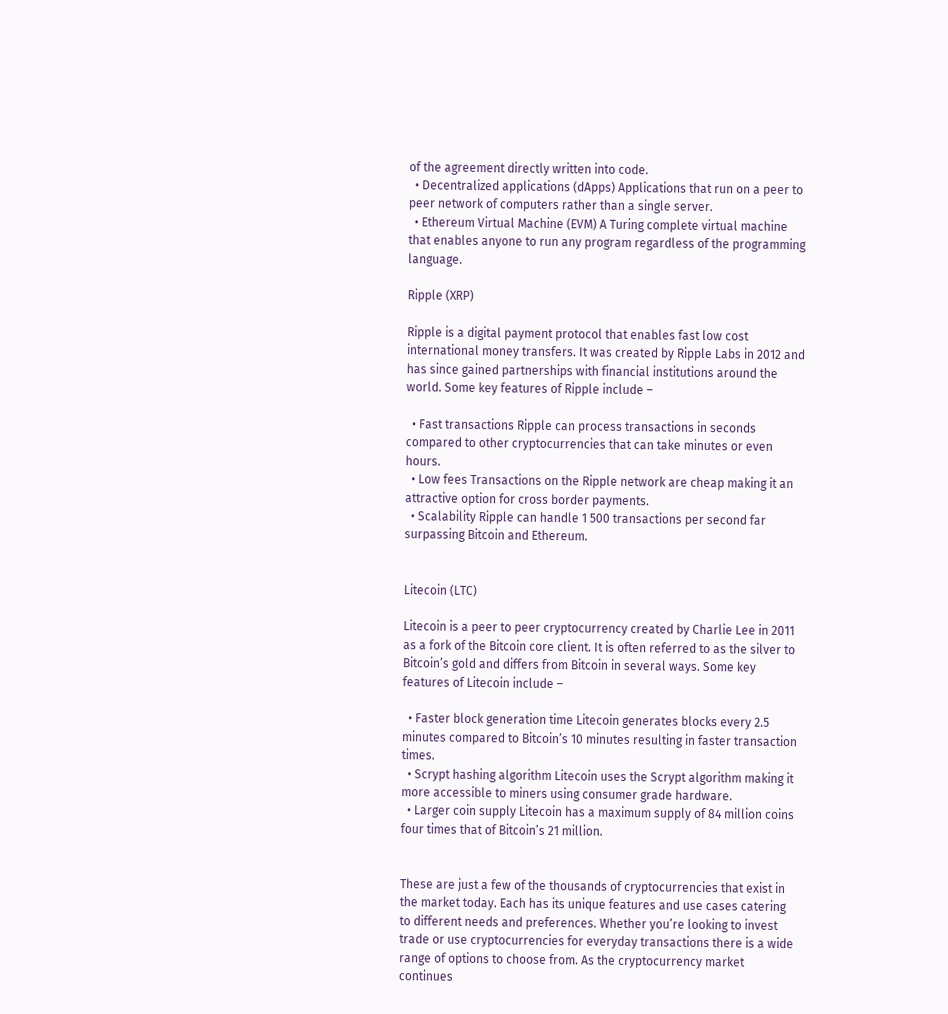of the agreement directly written into code.
  • Decentralized applications (dApps) Applications that run on a peer to peer network of computers rather than a single server.
  • Ethereum Virtual Machine (EVM) A Turing complete virtual machine that enables anyone to run any program regardless of the programming language.

Ripple (XRP)

Ripple is a digital payment protocol that enables fast low cost international money transfers. It was created by Ripple Labs in 2012 and has since gained partnerships with financial institutions around the world. Some key features of Ripple include –

  • Fast transactions Ripple can process transactions in seconds compared to other cryptocurrencies that can take minutes or even hours.
  • Low fees Transactions on the Ripple network are cheap making it an attractive option for cross border payments.
  • Scalability Ripple can handle 1 500 transactions per second far surpassing Bitcoin and Ethereum.


Litecoin (LTC)

Litecoin is a peer to peer cryptocurrency created by Charlie Lee in 2011 as a fork of the Bitcoin core client. It is often referred to as the silver to Bitcoin’s gold and differs from Bitcoin in several ways. Some key features of Litecoin include –

  • Faster block generation time Litecoin generates blocks every 2.5 minutes compared to Bitcoin’s 10 minutes resulting in faster transaction times.
  • Scrypt hashing algorithm Litecoin uses the Scrypt algorithm making it more accessible to miners using consumer grade hardware.
  • Larger coin supply Litecoin has a maximum supply of 84 million coins four times that of Bitcoin’s 21 million.


These are just a few of the thousands of cryptocurrencies that exist in the market today. Each has its unique features and use cases catering to different needs and preferences. Whether you’re looking to invest trade or use cryptocurrencies for everyday transactions there is a wide range of options to choose from. As the cryptocurrency market continues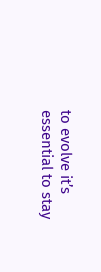to evolve it’s essential to stay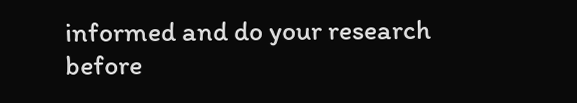informed and do your research before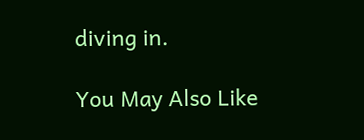diving in.

You May Also Like